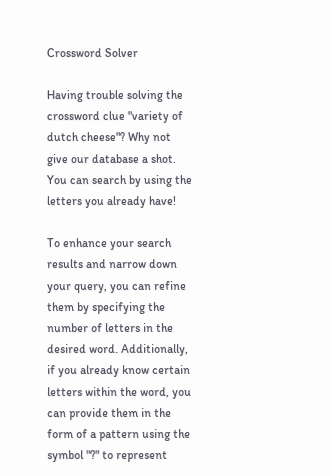Crossword Solver

Having trouble solving the crossword clue "variety of dutch cheese"? Why not give our database a shot. You can search by using the letters you already have!

To enhance your search results and narrow down your query, you can refine them by specifying the number of letters in the desired word. Additionally, if you already know certain letters within the word, you can provide them in the form of a pattern using the symbol "?" to represent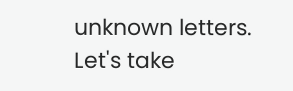unknown letters. Let's take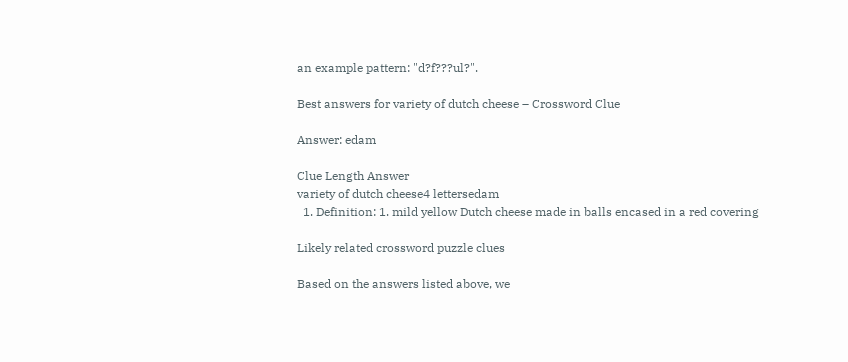an example pattern: "d?f???ul?".

Best answers for variety of dutch cheese – Crossword Clue

Answer: edam

Clue Length Answer
variety of dutch cheese4 lettersedam
  1. Definition: 1. mild yellow Dutch cheese made in balls encased in a red covering

Likely related crossword puzzle clues

Based on the answers listed above, we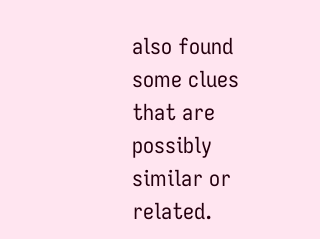also found some clues that are possibly similar or related.